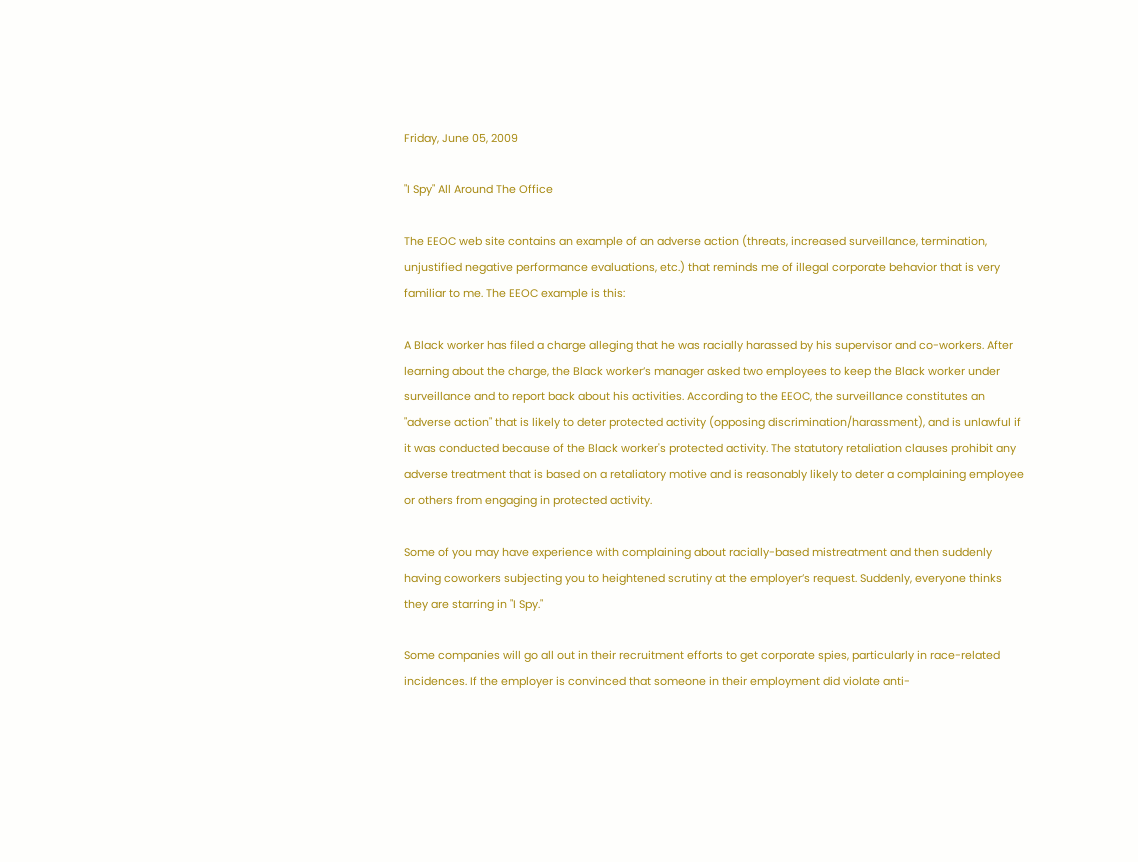Friday, June 05, 2009

"I Spy" All Around The Office

The EEOC web site contains an example of an adverse action (threats, increased surveillance, termination, unjustified negative performance evaluations, etc.) that reminds me of illegal corporate behavior that is very familiar to me. The EEOC example is this:

A Black worker has filed a charge alleging that he was racially harassed by his supervisor and co-workers. After learning about the charge, the Black worker’s manager asked two employees to keep the Black worker under surveillance and to report back about his activities. According to the EEOC, the surveillance constitutes an "adverse action" that is likely to deter protected activity (opposing discrimination/harassment), and is unlawful if it was conducted because of the Black worker's protected activity. The statutory retaliation clauses prohibit any adverse treatment that is based on a retaliatory motive and is reasonably likely to deter a complaining employee or others from engaging in protected activity.

Some of you may have experience with complaining about racially-based mistreatment and then suddenly having coworkers subjecting you to heightened scrutiny at the employer’s request. Suddenly, everyone thinks they are starring in "I Spy."

Some companies will go all out in their recruitment efforts to get corporate spies, particularly in race-related incidences. If the employer is convinced that someone in their employment did violate anti-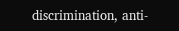discrimination, anti-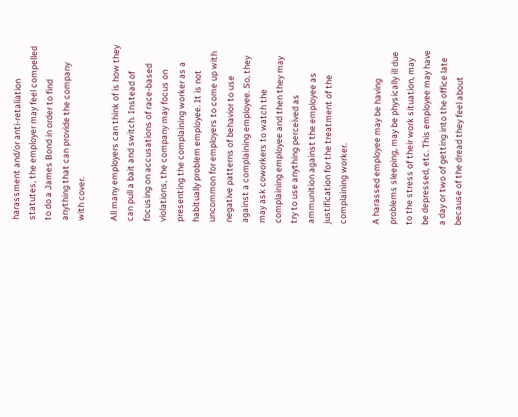harassment and/or anti-retaliation statutes, the employer may feel compelled to do a James Bond in order to find anything that can provide the company with cover.

All many employers can think of is how they can pull a bait and switch. Instead of focusing on accusations of race-based violations, the company may focus on presenting the complaining worker as a habitually problem employee. It is not uncommon for employers to come up with negative patterns of behavior to use against a complaining employee. So, they may ask coworkers to watch the complaining employee and then they may try to use anything perceived as ammunition against the employee as justification for the treatment of the complaining worker.

A harassed employee may be having problems sleeping, may be physically ill due to the stress of their work situation, may be depressed, etc. This employee may have a day or two of getting into the office late because of the dread they feel about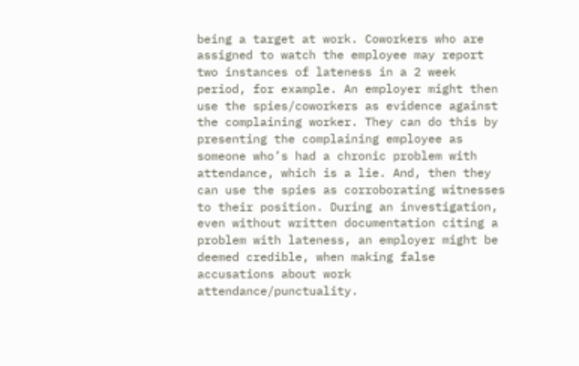being a target at work. Coworkers who are assigned to watch the employee may report two instances of lateness in a 2 week period, for example. An employer might then use the spies/coworkers as evidence against the complaining worker. They can do this by presenting the complaining employee as someone who’s had a chronic problem with attendance, which is a lie. And, then they can use the spies as corroborating witnesses to their position. During an investigation, even without written documentation citing a problem with lateness, an employer might be deemed credible, when making false accusations about work attendance/punctuality.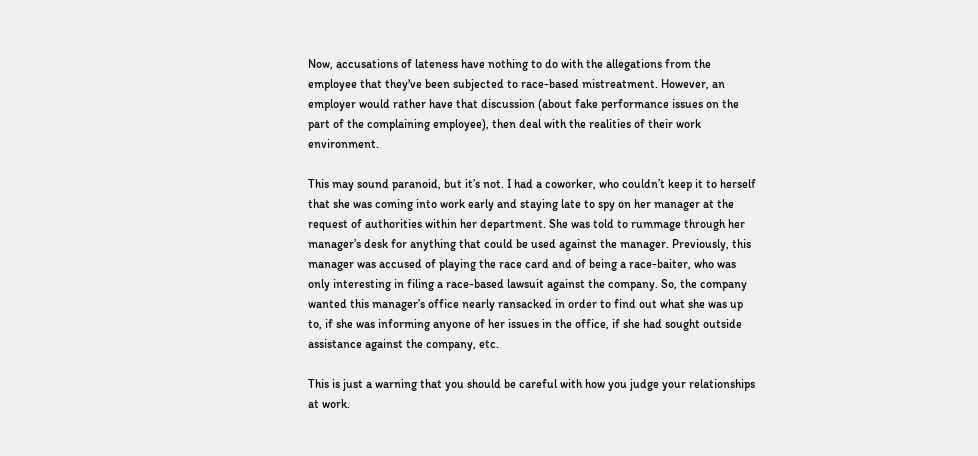Now, accusations of lateness have nothing to do with the allegations from the employee that they've been subjected to race-based mistreatment. However, an employer would rather have that discussion (about fake performance issues on the part of the complaining employee), then deal with the realities of their work environment.

This may sound paranoid, but it’s not. I had a coworker, who couldn’t keep it to herself that she was coming into work early and staying late to spy on her manager at the request of authorities within her department. She was told to rummage through her manager’s desk for anything that could be used against the manager. Previously, this manager was accused of playing the race card and of being a race-baiter, who was only interesting in filing a race-based lawsuit against the company. So, the company wanted this manager’s office nearly ransacked in order to find out what she was up to, if she was informing anyone of her issues in the office, if she had sought outside assistance against the company, etc.

This is just a warning that you should be careful with how you judge your relationships at work.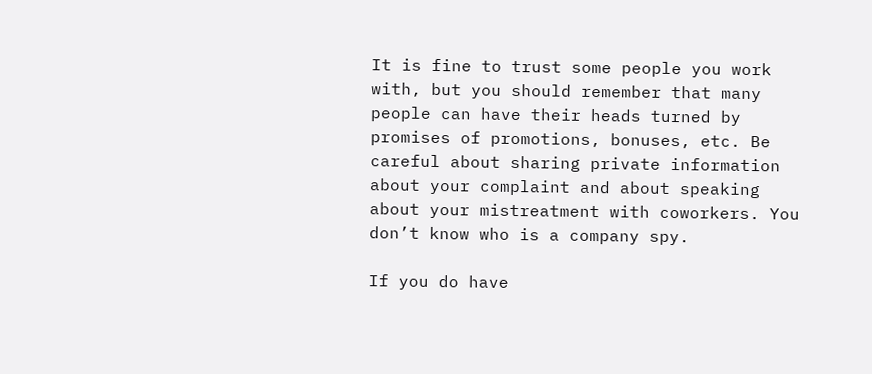It is fine to trust some people you work with, but you should remember that many people can have their heads turned by promises of promotions, bonuses, etc. Be careful about sharing private information about your complaint and about speaking about your mistreatment with coworkers. You don’t know who is a company spy.

If you do have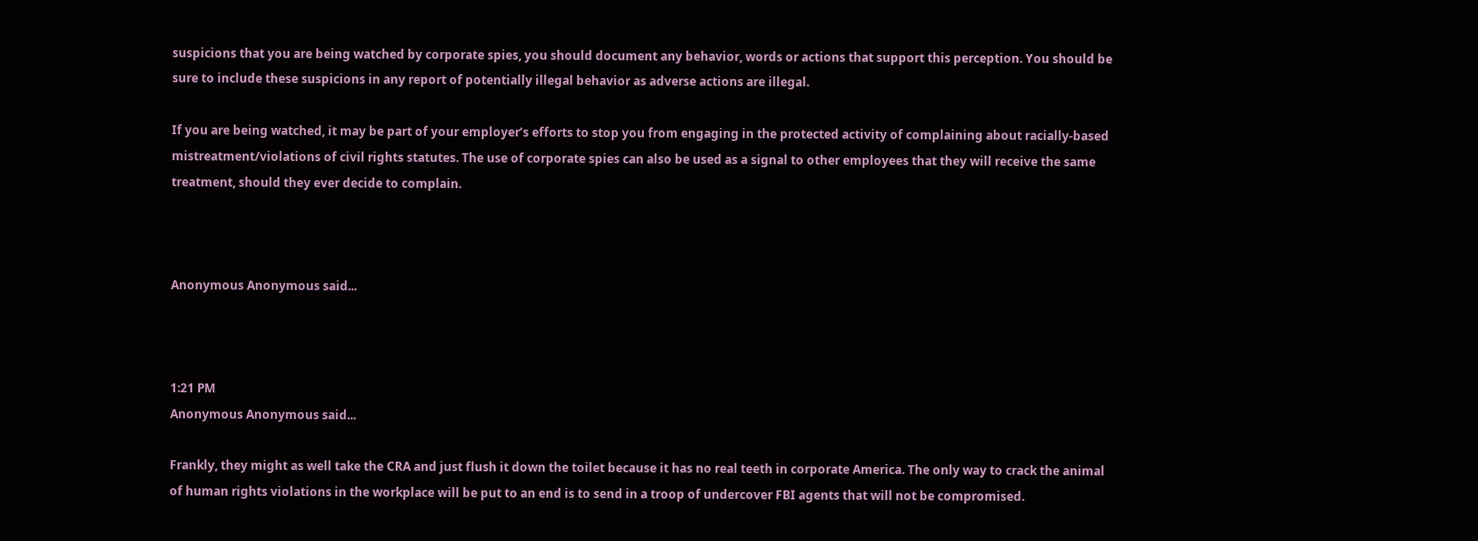suspicions that you are being watched by corporate spies, you should document any behavior, words or actions that support this perception. You should be sure to include these suspicions in any report of potentially illegal behavior as adverse actions are illegal.

If you are being watched, it may be part of your employer’s efforts to stop you from engaging in the protected activity of complaining about racially-based mistreatment/violations of civil rights statutes. The use of corporate spies can also be used as a signal to other employees that they will receive the same treatment, should they ever decide to complain.



Anonymous Anonymous said...



1:21 PM
Anonymous Anonymous said...

Frankly, they might as well take the CRA and just flush it down the toilet because it has no real teeth in corporate America. The only way to crack the animal of human rights violations in the workplace will be put to an end is to send in a troop of undercover FBI agents that will not be compromised.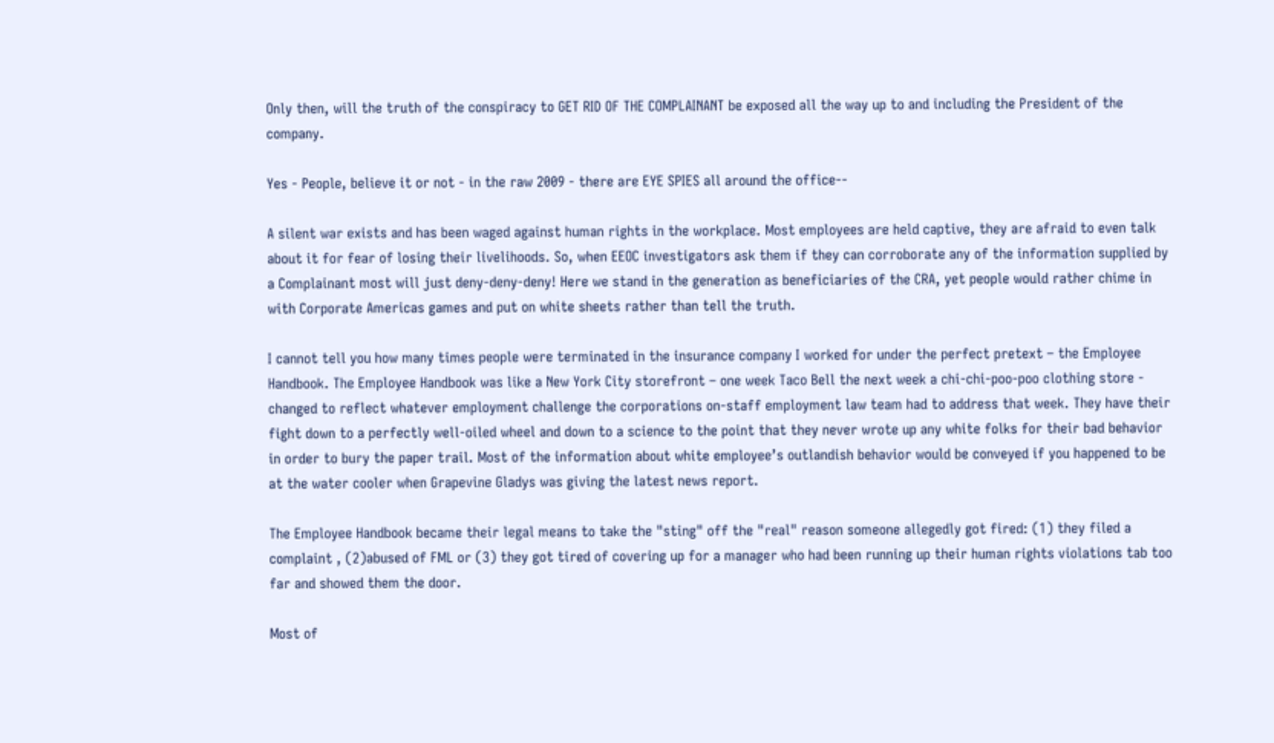Only then, will the truth of the conspiracy to GET RID OF THE COMPLAINANT be exposed all the way up to and including the President of the company.

Yes - People, believe it or not - in the raw 2009 - there are EYE SPIES all around the office--

A silent war exists and has been waged against human rights in the workplace. Most employees are held captive, they are afraid to even talk about it for fear of losing their livelihoods. So, when EEOC investigators ask them if they can corroborate any of the information supplied by a Complainant most will just deny-deny-deny! Here we stand in the generation as beneficiaries of the CRA, yet people would rather chime in with Corporate Americas games and put on white sheets rather than tell the truth.

I cannot tell you how many times people were terminated in the insurance company I worked for under the perfect pretext – the Employee Handbook. The Employee Handbook was like a New York City storefront – one week Taco Bell the next week a chi-chi-poo-poo clothing store - changed to reflect whatever employment challenge the corporations on-staff employment law team had to address that week. They have their fight down to a perfectly well-oiled wheel and down to a science to the point that they never wrote up any white folks for their bad behavior in order to bury the paper trail. Most of the information about white employee’s outlandish behavior would be conveyed if you happened to be at the water cooler when Grapevine Gladys was giving the latest news report.

The Employee Handbook became their legal means to take the "sting" off the "real" reason someone allegedly got fired: (1) they filed a complaint , (2)abused of FML or (3) they got tired of covering up for a manager who had been running up their human rights violations tab too far and showed them the door.

Most of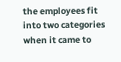the employees fit into two categories when it came to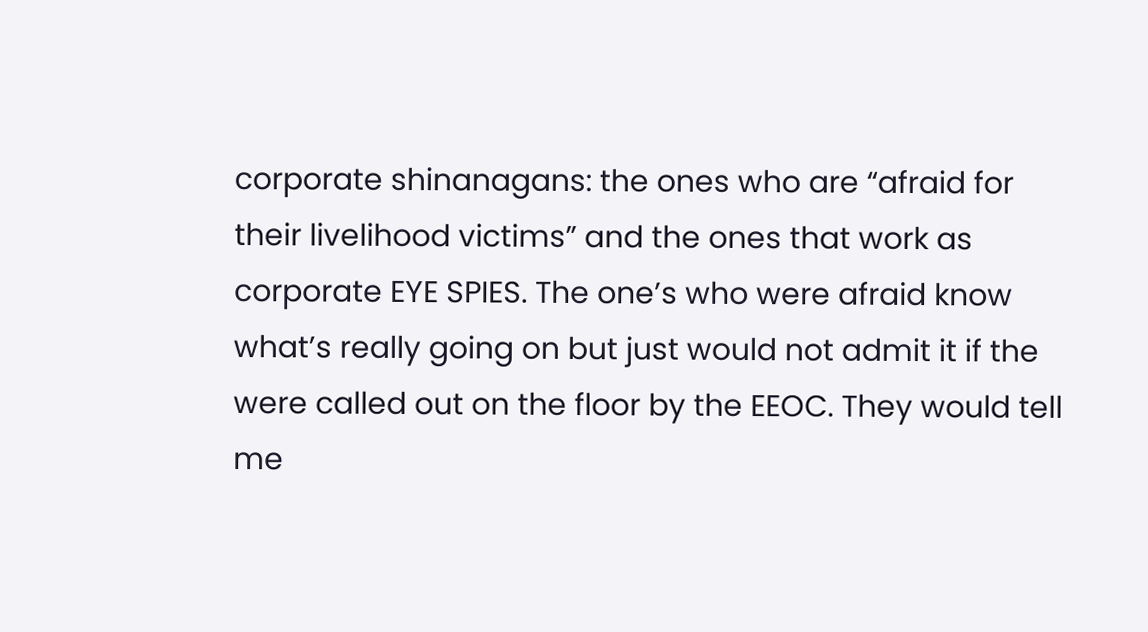corporate shinanagans: the ones who are “afraid for their livelihood victims” and the ones that work as corporate EYE SPIES. The one’s who were afraid know what’s really going on but just would not admit it if the were called out on the floor by the EEOC. They would tell me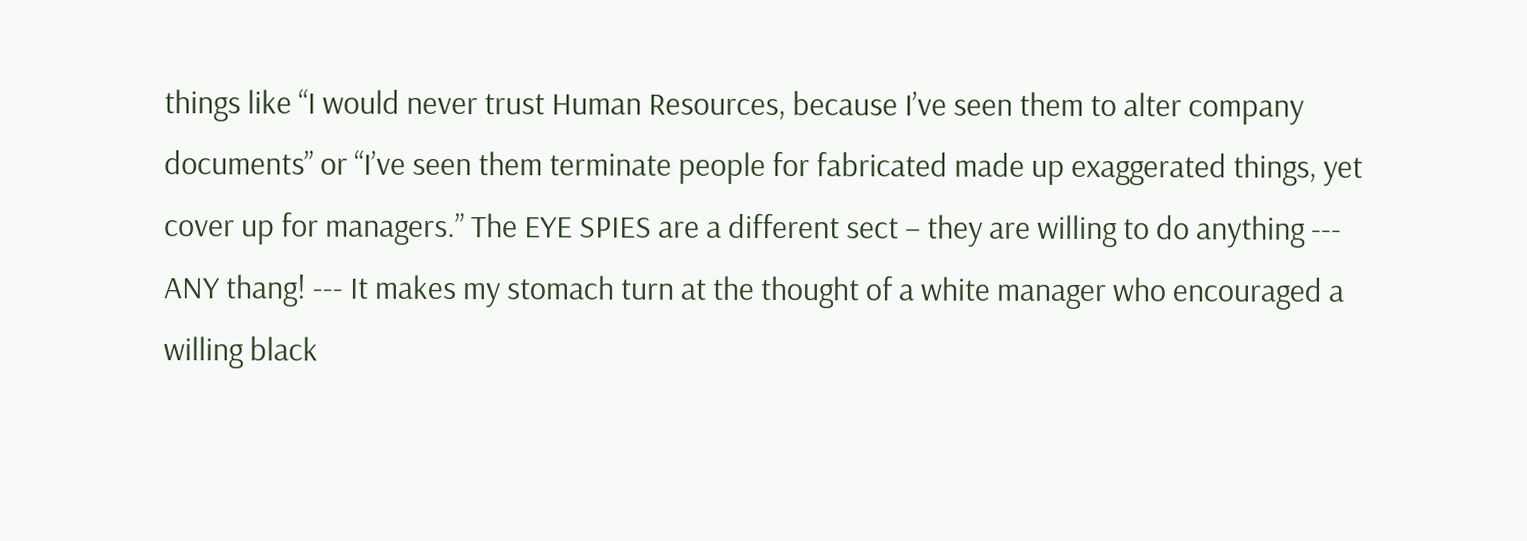things like “I would never trust Human Resources, because I’ve seen them to alter company documents” or “I’ve seen them terminate people for fabricated made up exaggerated things, yet cover up for managers.” The EYE SPIES are a different sect – they are willing to do anything --- ANY thang! --- It makes my stomach turn at the thought of a white manager who encouraged a willing black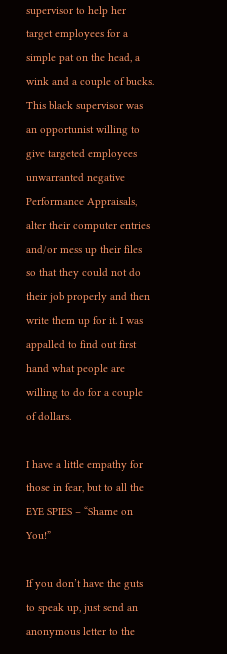supervisor to help her target employees for a simple pat on the head, a wink and a couple of bucks. This black supervisor was an opportunist willing to give targeted employees unwarranted negative Performance Appraisals, alter their computer entries and/or mess up their files so that they could not do their job properly and then write them up for it. I was appalled to find out first hand what people are willing to do for a couple of dollars.

I have a little empathy for those in fear, but to all the EYE SPIES – “Shame on You!”

If you don’t have the guts to speak up, just send an anonymous letter to the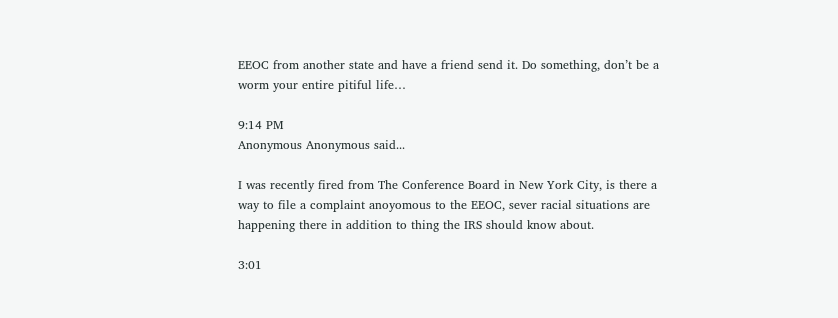EEOC from another state and have a friend send it. Do something, don’t be a worm your entire pitiful life…

9:14 PM
Anonymous Anonymous said...

I was recently fired from The Conference Board in New York City, is there a way to file a complaint anoyomous to the EEOC, sever racial situations are happening there in addition to thing the IRS should know about.

3:01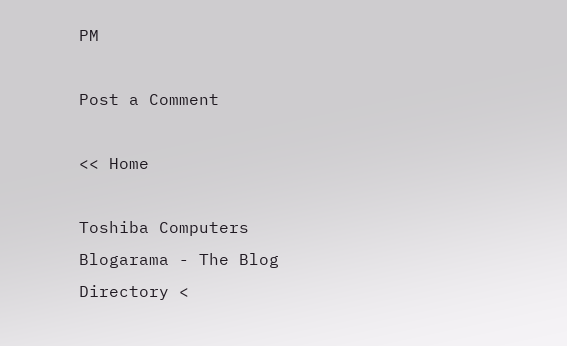PM

Post a Comment

<< Home

Toshiba Computers
Blogarama - The Blog Directory <